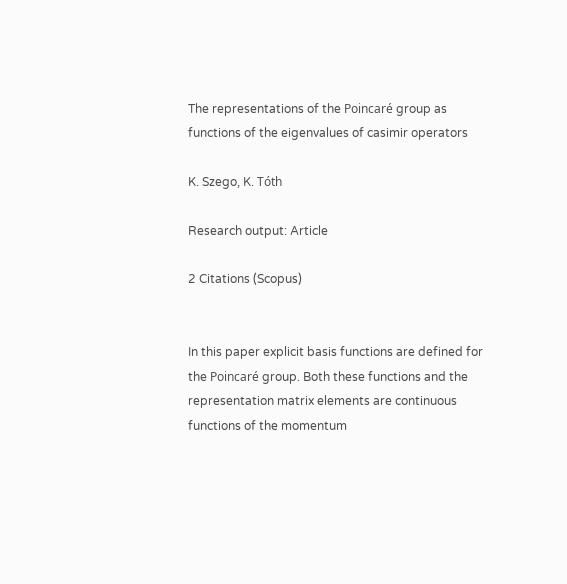The representations of the Poincaré group as functions of the eigenvalues of casimir operators

K. Szego, K. Tóth

Research output: Article

2 Citations (Scopus)


In this paper explicit basis functions are defined for the Poincaré group. Both these functions and the representation matrix elements are continuous functions of the momentum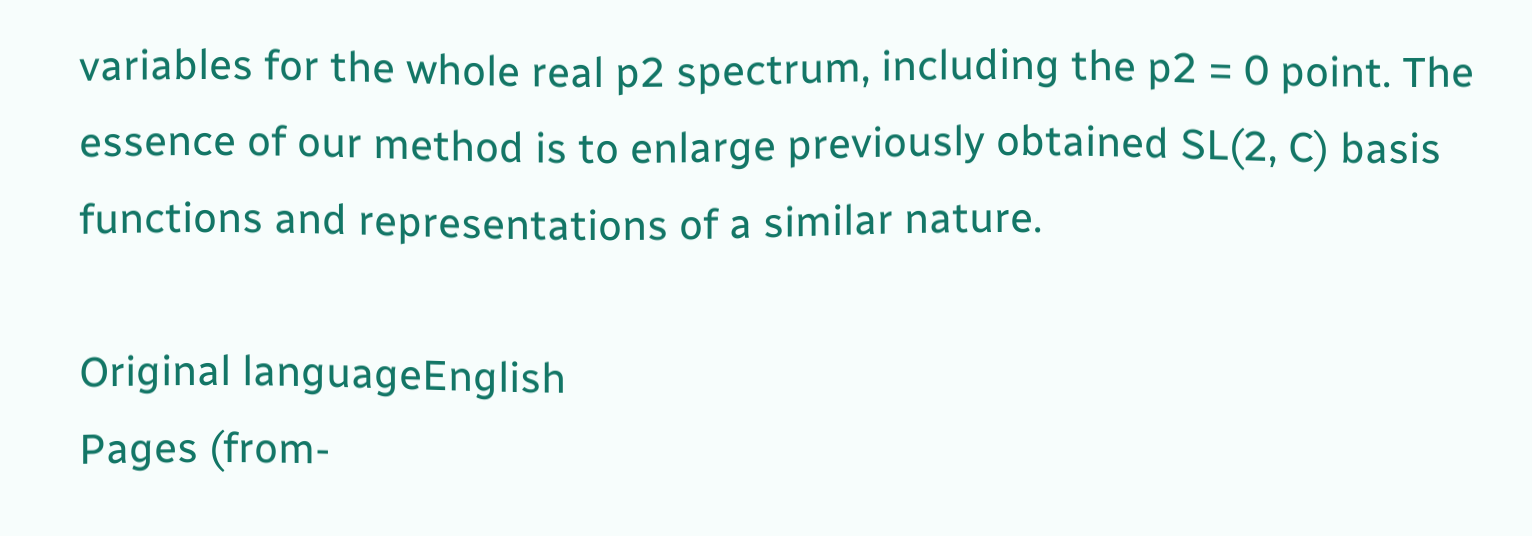variables for the whole real p2 spectrum, including the p2 = 0 point. The essence of our method is to enlarge previously obtained SL(2, C) basis functions and representations of a similar nature.

Original languageEnglish
Pages (from-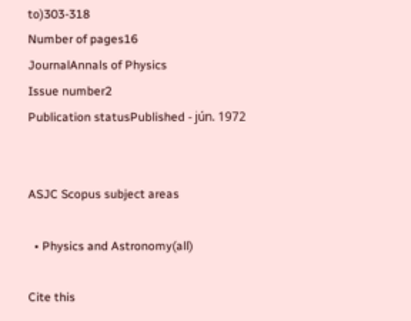to)303-318
Number of pages16
JournalAnnals of Physics
Issue number2
Publication statusPublished - jún. 1972


ASJC Scopus subject areas

  • Physics and Astronomy(all)

Cite this